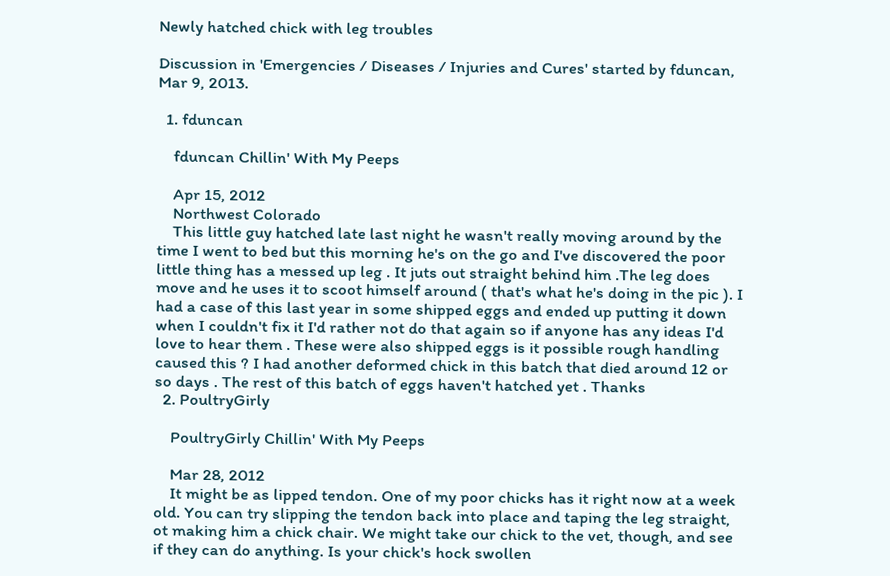Newly hatched chick with leg troubles

Discussion in 'Emergencies / Diseases / Injuries and Cures' started by fduncan, Mar 9, 2013.

  1. fduncan

    fduncan Chillin' With My Peeps

    Apr 15, 2012
    Northwest Colorado
    This little guy hatched late last night he wasn't really moving around by the time I went to bed but this morning he's on the go and I've discovered the poor little thing has a messed up leg . It juts out straight behind him .The leg does move and he uses it to scoot himself around ( that's what he's doing in the pic ). I had a case of this last year in some shipped eggs and ended up putting it down when I couldn't fix it I'd rather not do that again so if anyone has any ideas I'd love to hear them . These were also shipped eggs is it possible rough handling caused this ? I had another deformed chick in this batch that died around 12 or so days . The rest of this batch of eggs haven't hatched yet . Thanks
  2. PoultryGirly

    PoultryGirly Chillin' With My Peeps

    Mar 28, 2012
    It might be as lipped tendon. One of my poor chicks has it right now at a week old. You can try slipping the tendon back into place and taping the leg straight, ot making him a chick chair. We might take our chick to the vet, though, and see if they can do anything. Is your chick's hock swollen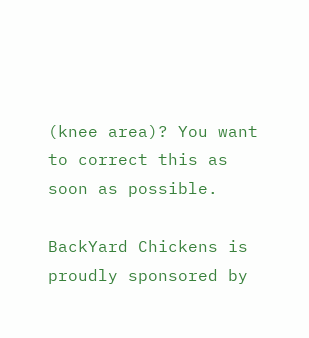(knee area)? You want to correct this as soon as possible.

BackYard Chickens is proudly sponsored by